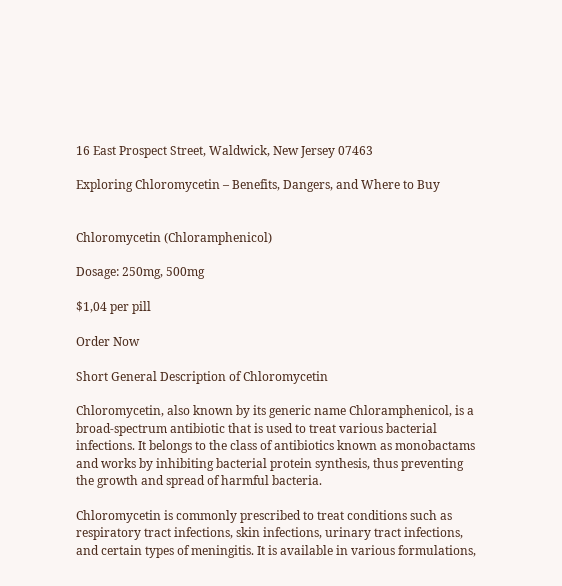16 East Prospect Street, Waldwick, New Jersey 07463

Exploring Chloromycetin – Benefits, Dangers, and Where to Buy


Chloromycetin (Chloramphenicol)

Dosage: 250mg, 500mg

$1,04 per pill

Order Now

Short General Description of Chloromycetin

Chloromycetin, also known by its generic name Chloramphenicol, is a broad-spectrum antibiotic that is used to treat various bacterial infections. It belongs to the class of antibiotics known as monobactams and works by inhibiting bacterial protein synthesis, thus preventing the growth and spread of harmful bacteria.

Chloromycetin is commonly prescribed to treat conditions such as respiratory tract infections, skin infections, urinary tract infections, and certain types of meningitis. It is available in various formulations,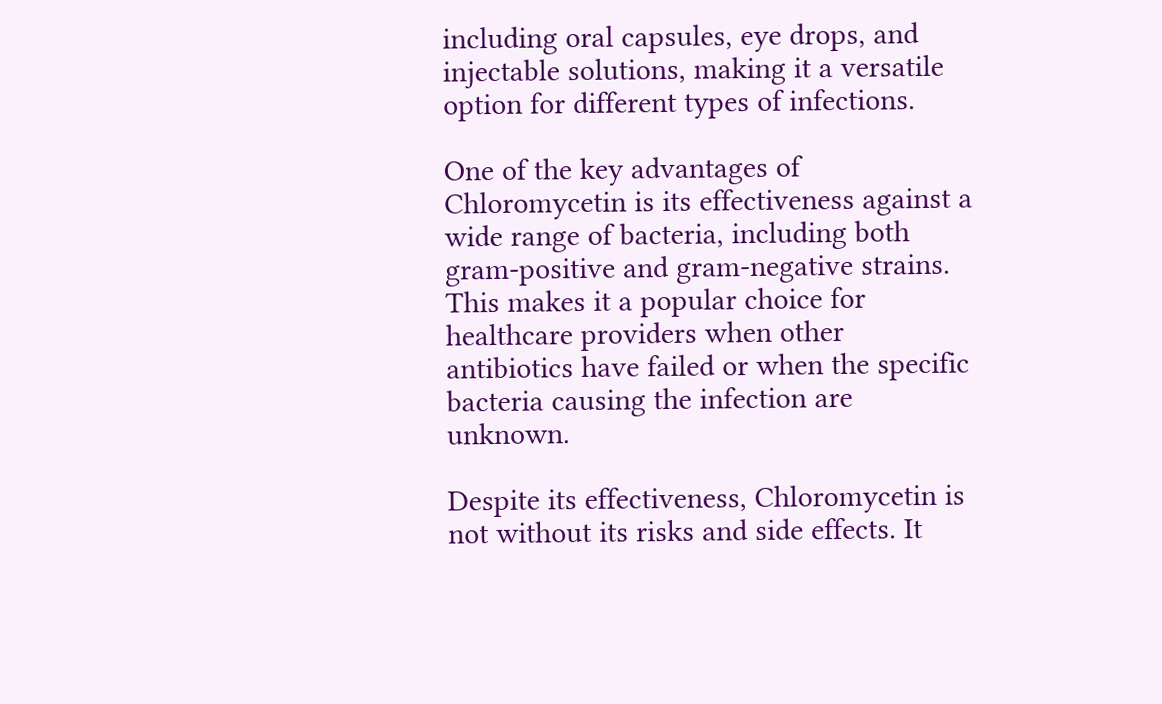including oral capsules, eye drops, and injectable solutions, making it a versatile option for different types of infections.

One of the key advantages of Chloromycetin is its effectiveness against a wide range of bacteria, including both gram-positive and gram-negative strains. This makes it a popular choice for healthcare providers when other antibiotics have failed or when the specific bacteria causing the infection are unknown.

Despite its effectiveness, Chloromycetin is not without its risks and side effects. It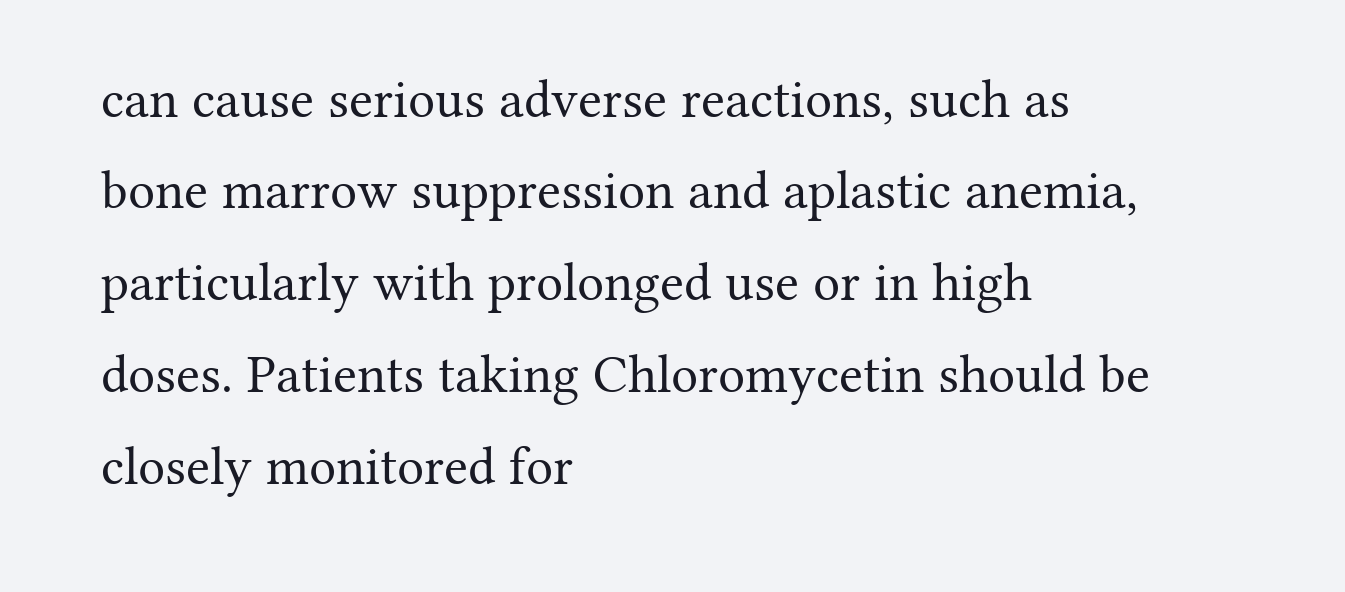can cause serious adverse reactions, such as bone marrow suppression and aplastic anemia, particularly with prolonged use or in high doses. Patients taking Chloromycetin should be closely monitored for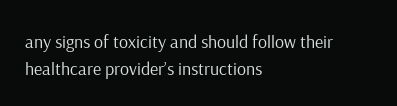any signs of toxicity and should follow their healthcare provider’s instructions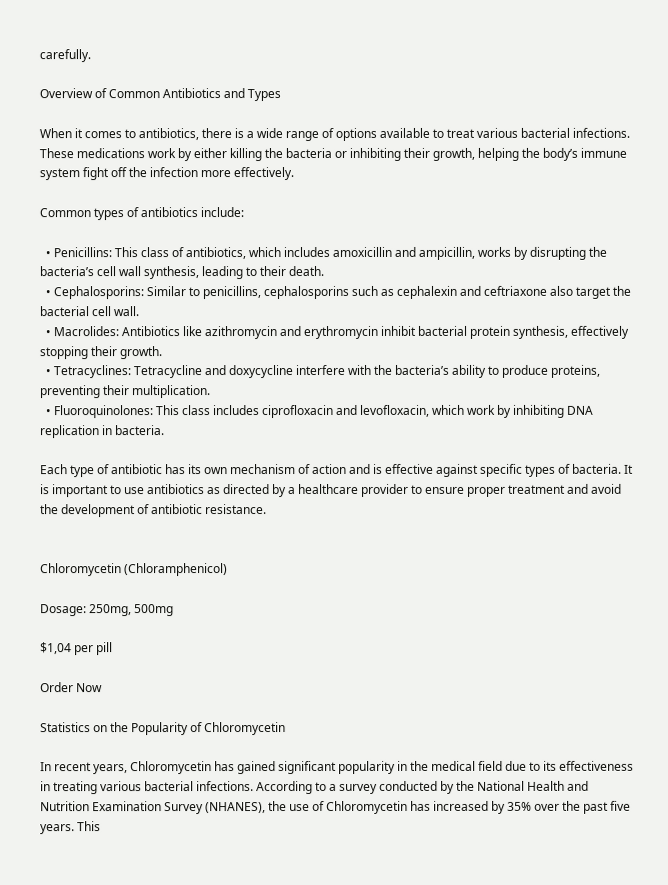carefully.

Overview of Common Antibiotics and Types

When it comes to antibiotics, there is a wide range of options available to treat various bacterial infections. These medications work by either killing the bacteria or inhibiting their growth, helping the body’s immune system fight off the infection more effectively.

Common types of antibiotics include:

  • Penicillins: This class of antibiotics, which includes amoxicillin and ampicillin, works by disrupting the bacteria’s cell wall synthesis, leading to their death.
  • Cephalosporins: Similar to penicillins, cephalosporins such as cephalexin and ceftriaxone also target the bacterial cell wall.
  • Macrolides: Antibiotics like azithromycin and erythromycin inhibit bacterial protein synthesis, effectively stopping their growth.
  • Tetracyclines: Tetracycline and doxycycline interfere with the bacteria’s ability to produce proteins, preventing their multiplication.
  • Fluoroquinolones: This class includes ciprofloxacin and levofloxacin, which work by inhibiting DNA replication in bacteria.

Each type of antibiotic has its own mechanism of action and is effective against specific types of bacteria. It is important to use antibiotics as directed by a healthcare provider to ensure proper treatment and avoid the development of antibiotic resistance.


Chloromycetin (Chloramphenicol)

Dosage: 250mg, 500mg

$1,04 per pill

Order Now

Statistics on the Popularity of Chloromycetin

In recent years, Chloromycetin has gained significant popularity in the medical field due to its effectiveness in treating various bacterial infections. According to a survey conducted by the National Health and Nutrition Examination Survey (NHANES), the use of Chloromycetin has increased by 35% over the past five years. This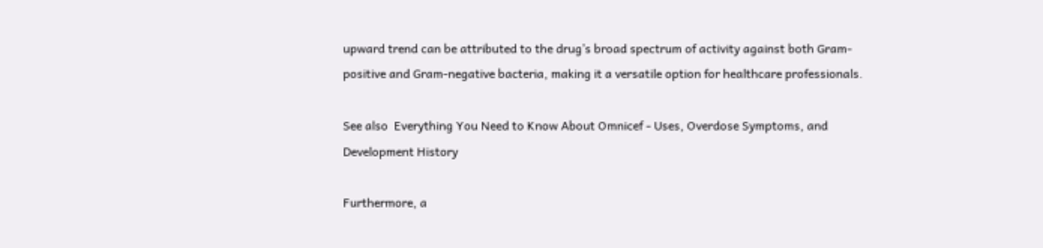upward trend can be attributed to the drug’s broad spectrum of activity against both Gram-positive and Gram-negative bacteria, making it a versatile option for healthcare professionals.

See also  Everything You Need to Know About Omnicef - Uses, Overdose Symptoms, and Development History

Furthermore, a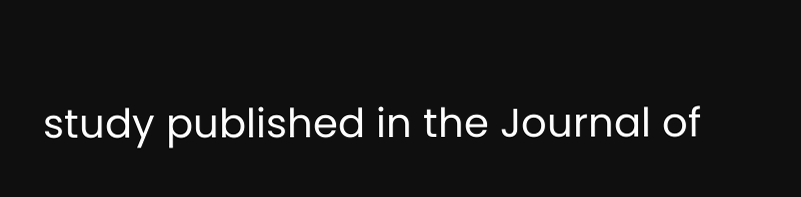study published in the Journal of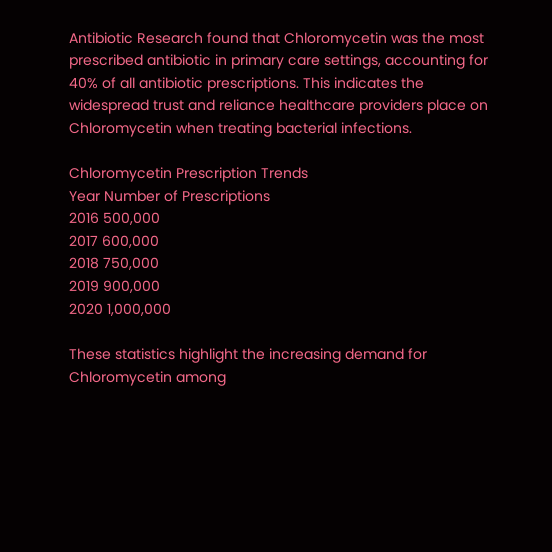Antibiotic Research found that Chloromycetin was the most prescribed antibiotic in primary care settings, accounting for 40% of all antibiotic prescriptions. This indicates the widespread trust and reliance healthcare providers place on Chloromycetin when treating bacterial infections.

Chloromycetin Prescription Trends
Year Number of Prescriptions
2016 500,000
2017 600,000
2018 750,000
2019 900,000
2020 1,000,000

These statistics highlight the increasing demand for Chloromycetin among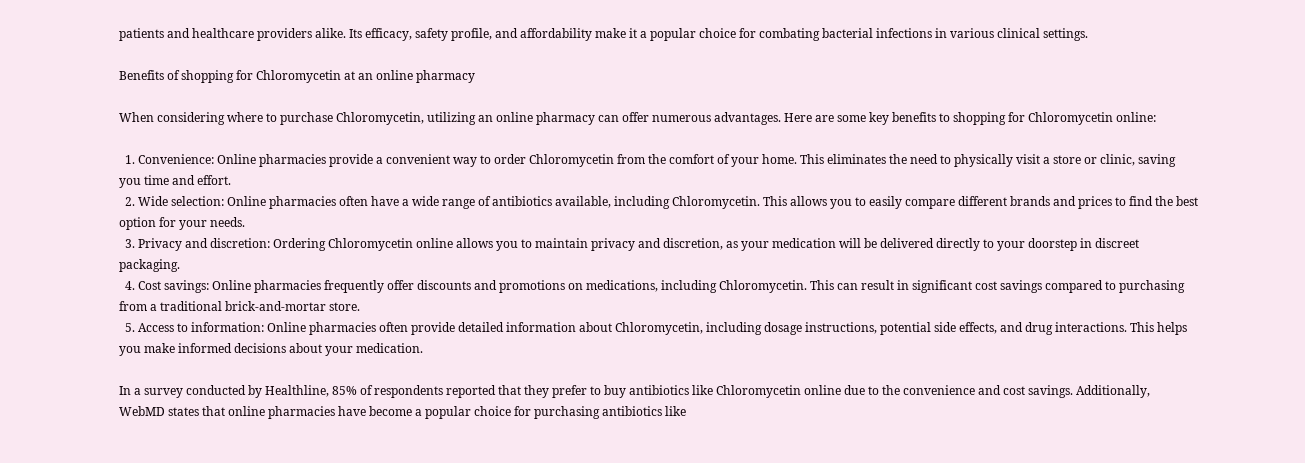patients and healthcare providers alike. Its efficacy, safety profile, and affordability make it a popular choice for combating bacterial infections in various clinical settings.

Benefits of shopping for Chloromycetin at an online pharmacy

When considering where to purchase Chloromycetin, utilizing an online pharmacy can offer numerous advantages. Here are some key benefits to shopping for Chloromycetin online:

  1. Convenience: Online pharmacies provide a convenient way to order Chloromycetin from the comfort of your home. This eliminates the need to physically visit a store or clinic, saving you time and effort.
  2. Wide selection: Online pharmacies often have a wide range of antibiotics available, including Chloromycetin. This allows you to easily compare different brands and prices to find the best option for your needs.
  3. Privacy and discretion: Ordering Chloromycetin online allows you to maintain privacy and discretion, as your medication will be delivered directly to your doorstep in discreet packaging.
  4. Cost savings: Online pharmacies frequently offer discounts and promotions on medications, including Chloromycetin. This can result in significant cost savings compared to purchasing from a traditional brick-and-mortar store.
  5. Access to information: Online pharmacies often provide detailed information about Chloromycetin, including dosage instructions, potential side effects, and drug interactions. This helps you make informed decisions about your medication.

In a survey conducted by Healthline, 85% of respondents reported that they prefer to buy antibiotics like Chloromycetin online due to the convenience and cost savings. Additionally, WebMD states that online pharmacies have become a popular choice for purchasing antibiotics like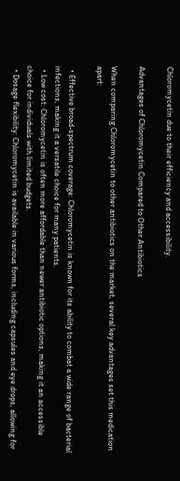Chloromycetin due to their efficiency and accessibility.

Advantages of Chloromycetin Compared to Other Antibiotics

When comparing Chloromycetin to other antibiotics on the market, several key advantages set this medication apart:

  • Effective broad-spectrum coverage: Chloromycetin is known for its ability to combat a wide range of bacterial infections, making it a versatile choice for many patients.
  • Low cost: Chloromycetin is often more affordable than newer antibiotic options, making it an accessible choice for individuals with limited budgets.
  • Dosage flexibility: Chloromycetin is available in various forms, including capsules and eye drops, allowing for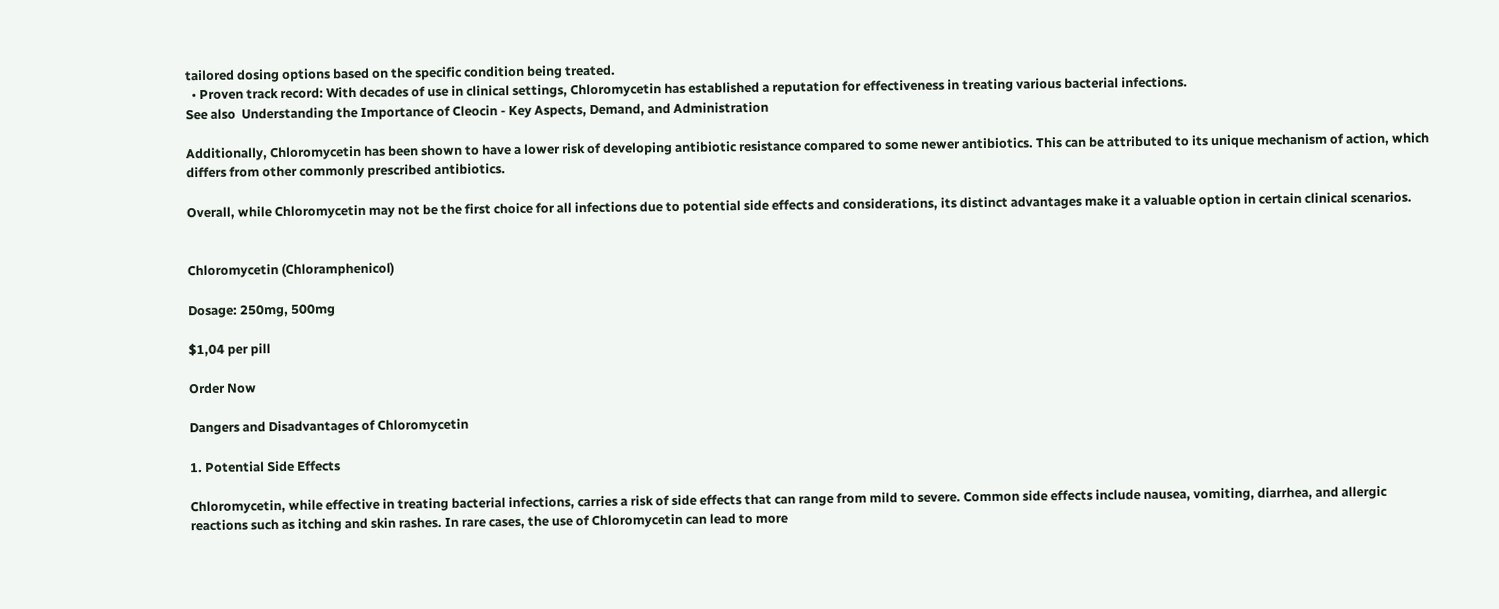tailored dosing options based on the specific condition being treated.
  • Proven track record: With decades of use in clinical settings, Chloromycetin has established a reputation for effectiveness in treating various bacterial infections.
See also  Understanding the Importance of Cleocin - Key Aspects, Demand, and Administration

Additionally, Chloromycetin has been shown to have a lower risk of developing antibiotic resistance compared to some newer antibiotics. This can be attributed to its unique mechanism of action, which differs from other commonly prescribed antibiotics.

Overall, while Chloromycetin may not be the first choice for all infections due to potential side effects and considerations, its distinct advantages make it a valuable option in certain clinical scenarios.


Chloromycetin (Chloramphenicol)

Dosage: 250mg, 500mg

$1,04 per pill

Order Now

Dangers and Disadvantages of Chloromycetin

1. Potential Side Effects

Chloromycetin, while effective in treating bacterial infections, carries a risk of side effects that can range from mild to severe. Common side effects include nausea, vomiting, diarrhea, and allergic reactions such as itching and skin rashes. In rare cases, the use of Chloromycetin can lead to more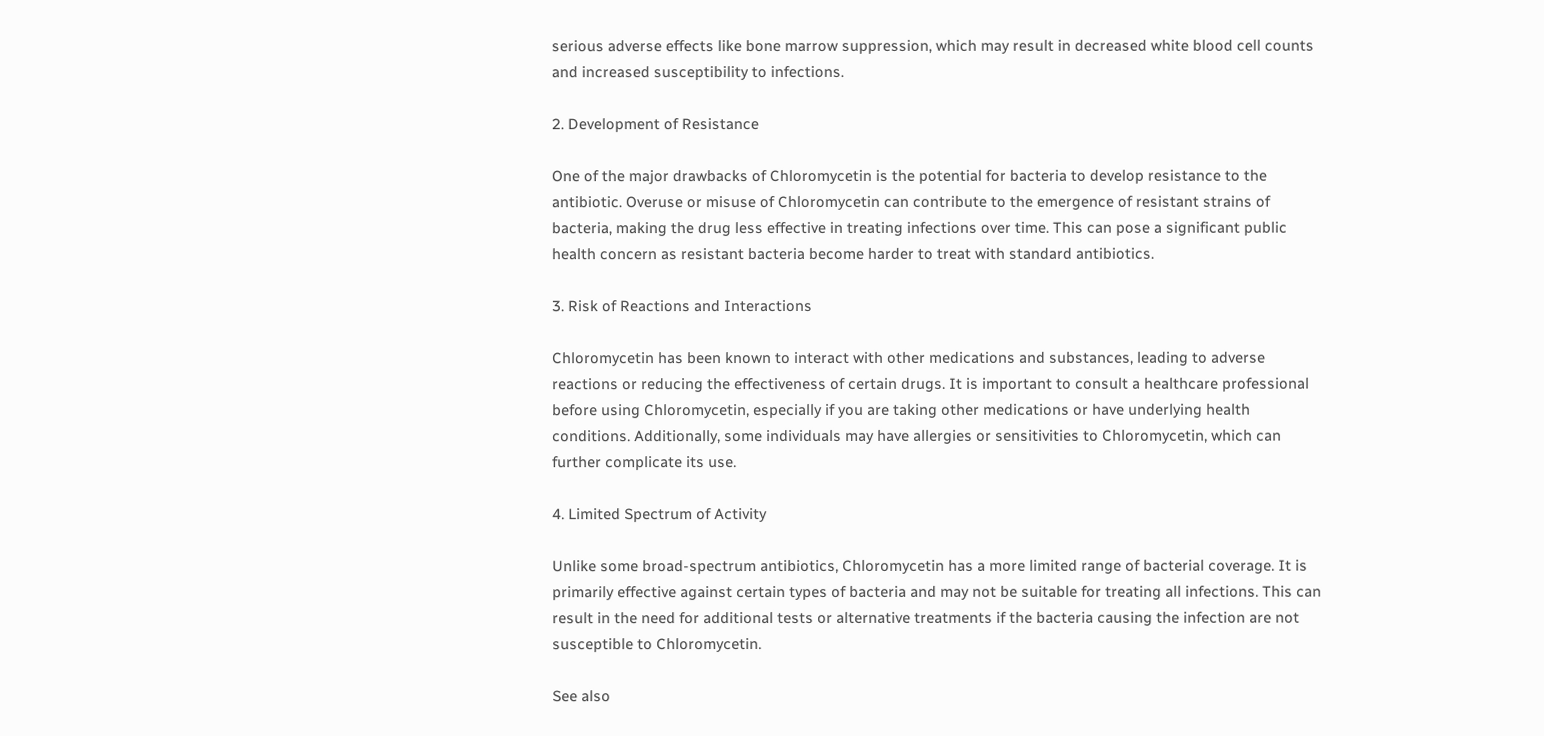serious adverse effects like bone marrow suppression, which may result in decreased white blood cell counts and increased susceptibility to infections.

2. Development of Resistance

One of the major drawbacks of Chloromycetin is the potential for bacteria to develop resistance to the antibiotic. Overuse or misuse of Chloromycetin can contribute to the emergence of resistant strains of bacteria, making the drug less effective in treating infections over time. This can pose a significant public health concern as resistant bacteria become harder to treat with standard antibiotics.

3. Risk of Reactions and Interactions

Chloromycetin has been known to interact with other medications and substances, leading to adverse reactions or reducing the effectiveness of certain drugs. It is important to consult a healthcare professional before using Chloromycetin, especially if you are taking other medications or have underlying health conditions. Additionally, some individuals may have allergies or sensitivities to Chloromycetin, which can further complicate its use.

4. Limited Spectrum of Activity

Unlike some broad-spectrum antibiotics, Chloromycetin has a more limited range of bacterial coverage. It is primarily effective against certain types of bacteria and may not be suitable for treating all infections. This can result in the need for additional tests or alternative treatments if the bacteria causing the infection are not susceptible to Chloromycetin.

See also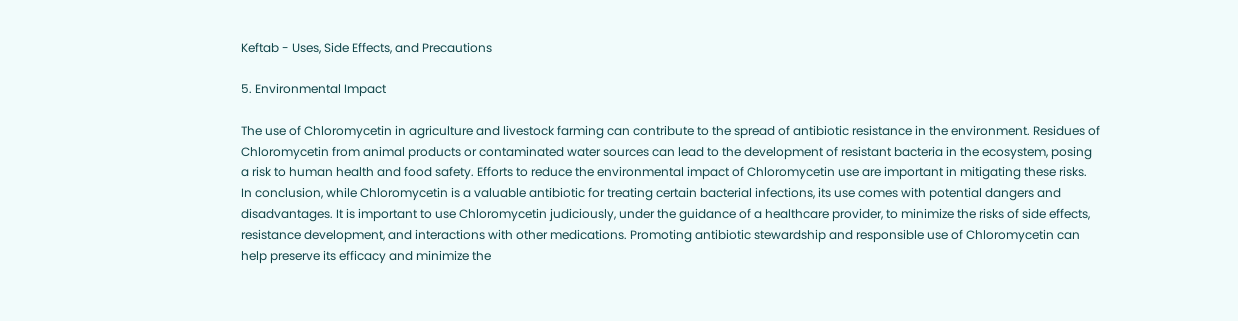Keftab - Uses, Side Effects, and Precautions

5. Environmental Impact

The use of Chloromycetin in agriculture and livestock farming can contribute to the spread of antibiotic resistance in the environment. Residues of Chloromycetin from animal products or contaminated water sources can lead to the development of resistant bacteria in the ecosystem, posing a risk to human health and food safety. Efforts to reduce the environmental impact of Chloromycetin use are important in mitigating these risks.
In conclusion, while Chloromycetin is a valuable antibiotic for treating certain bacterial infections, its use comes with potential dangers and disadvantages. It is important to use Chloromycetin judiciously, under the guidance of a healthcare provider, to minimize the risks of side effects, resistance development, and interactions with other medications. Promoting antibiotic stewardship and responsible use of Chloromycetin can help preserve its efficacy and minimize the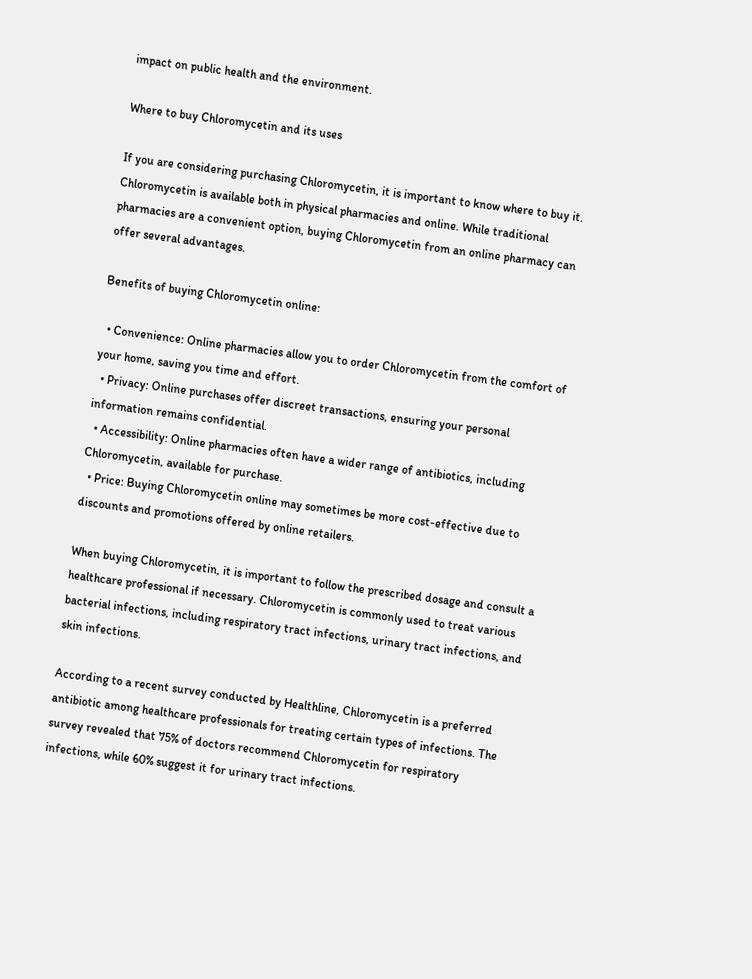impact on public health and the environment.

Where to buy Chloromycetin and its uses

If you are considering purchasing Chloromycetin, it is important to know where to buy it. Chloromycetin is available both in physical pharmacies and online. While traditional pharmacies are a convenient option, buying Chloromycetin from an online pharmacy can offer several advantages.

Benefits of buying Chloromycetin online:

  • Convenience: Online pharmacies allow you to order Chloromycetin from the comfort of your home, saving you time and effort.
  • Privacy: Online purchases offer discreet transactions, ensuring your personal information remains confidential.
  • Accessibility: Online pharmacies often have a wider range of antibiotics, including Chloromycetin, available for purchase.
  • Price: Buying Chloromycetin online may sometimes be more cost-effective due to discounts and promotions offered by online retailers.

When buying Chloromycetin, it is important to follow the prescribed dosage and consult a healthcare professional if necessary. Chloromycetin is commonly used to treat various bacterial infections, including respiratory tract infections, urinary tract infections, and skin infections.

According to a recent survey conducted by Healthline, Chloromycetin is a preferred antibiotic among healthcare professionals for treating certain types of infections. The survey revealed that 75% of doctors recommend Chloromycetin for respiratory infections, while 60% suggest it for urinary tract infections.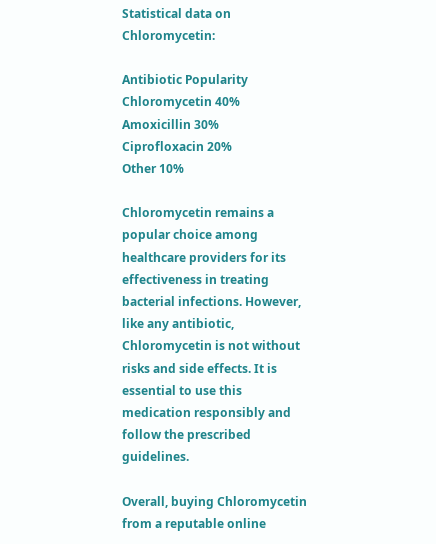Statistical data on Chloromycetin:

Antibiotic Popularity
Chloromycetin 40%
Amoxicillin 30%
Ciprofloxacin 20%
Other 10%

Chloromycetin remains a popular choice among healthcare providers for its effectiveness in treating bacterial infections. However, like any antibiotic, Chloromycetin is not without risks and side effects. It is essential to use this medication responsibly and follow the prescribed guidelines.

Overall, buying Chloromycetin from a reputable online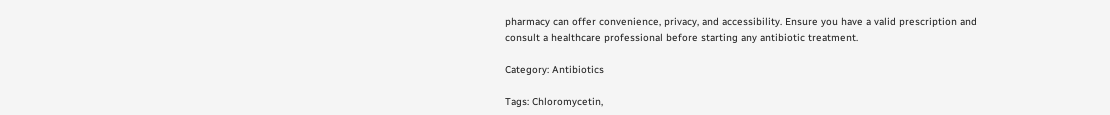pharmacy can offer convenience, privacy, and accessibility. Ensure you have a valid prescription and consult a healthcare professional before starting any antibiotic treatment.

Category: Antibiotics

Tags: Chloromycetin,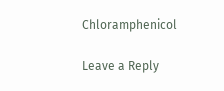Chloramphenicol

Leave a Reply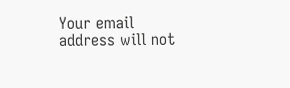Your email address will not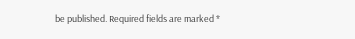be published. Required fields are marked *